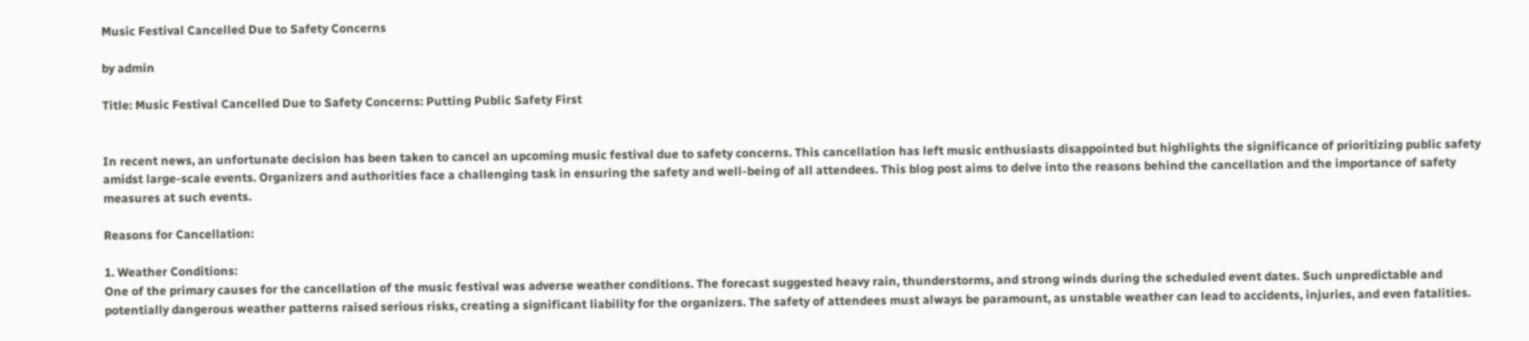Music Festival Cancelled Due to Safety Concerns

by admin

Title: Music Festival Cancelled Due to Safety Concerns: Putting Public Safety First


In recent news, an unfortunate decision has been taken to cancel an upcoming music festival due to safety concerns. This cancellation has left music enthusiasts disappointed but highlights the significance of prioritizing public safety amidst large-scale events. Organizers and authorities face a challenging task in ensuring the safety and well-being of all attendees. This blog post aims to delve into the reasons behind the cancellation and the importance of safety measures at such events.

Reasons for Cancellation:

1. Weather Conditions:
One of the primary causes for the cancellation of the music festival was adverse weather conditions. The forecast suggested heavy rain, thunderstorms, and strong winds during the scheduled event dates. Such unpredictable and potentially dangerous weather patterns raised serious risks, creating a significant liability for the organizers. The safety of attendees must always be paramount, as unstable weather can lead to accidents, injuries, and even fatalities.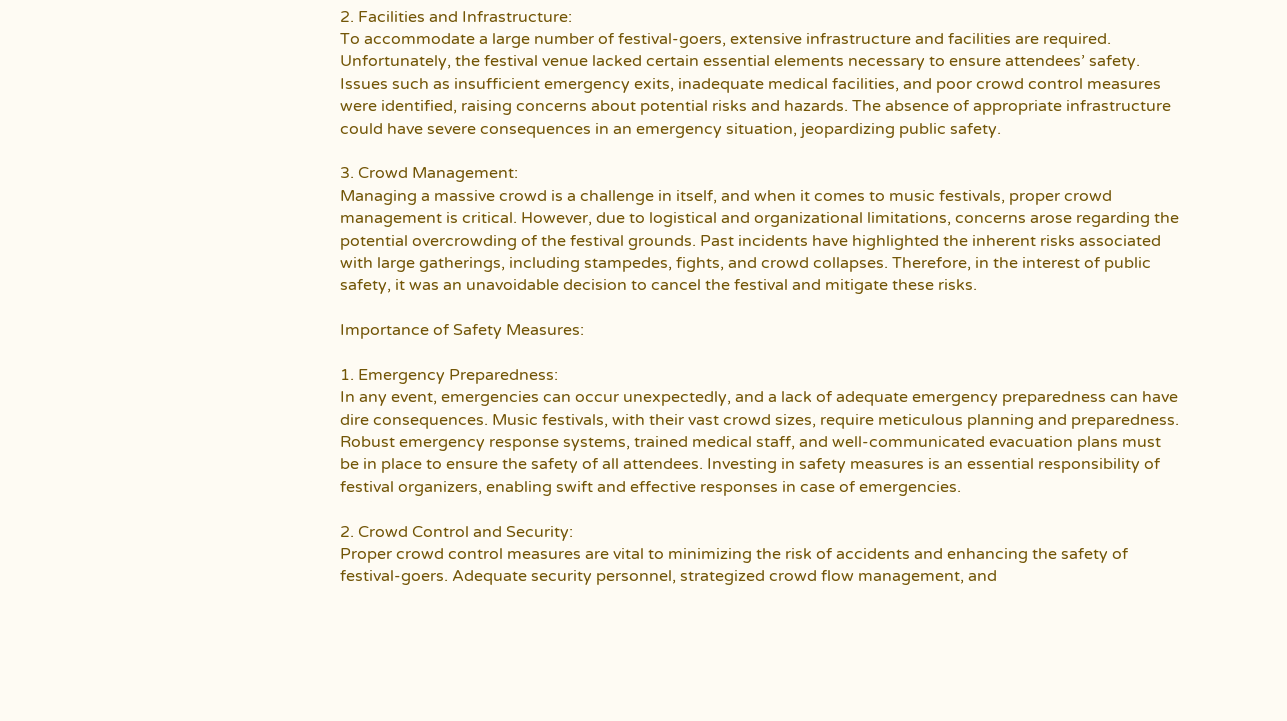2. Facilities and Infrastructure:
To accommodate a large number of festival-goers, extensive infrastructure and facilities are required. Unfortunately, the festival venue lacked certain essential elements necessary to ensure attendees’ safety. Issues such as insufficient emergency exits, inadequate medical facilities, and poor crowd control measures were identified, raising concerns about potential risks and hazards. The absence of appropriate infrastructure could have severe consequences in an emergency situation, jeopardizing public safety.

3. Crowd Management:
Managing a massive crowd is a challenge in itself, and when it comes to music festivals, proper crowd management is critical. However, due to logistical and organizational limitations, concerns arose regarding the potential overcrowding of the festival grounds. Past incidents have highlighted the inherent risks associated with large gatherings, including stampedes, fights, and crowd collapses. Therefore, in the interest of public safety, it was an unavoidable decision to cancel the festival and mitigate these risks.

Importance of Safety Measures:

1. Emergency Preparedness:
In any event, emergencies can occur unexpectedly, and a lack of adequate emergency preparedness can have dire consequences. Music festivals, with their vast crowd sizes, require meticulous planning and preparedness. Robust emergency response systems, trained medical staff, and well-communicated evacuation plans must be in place to ensure the safety of all attendees. Investing in safety measures is an essential responsibility of festival organizers, enabling swift and effective responses in case of emergencies.

2. Crowd Control and Security:
Proper crowd control measures are vital to minimizing the risk of accidents and enhancing the safety of festival-goers. Adequate security personnel, strategized crowd flow management, and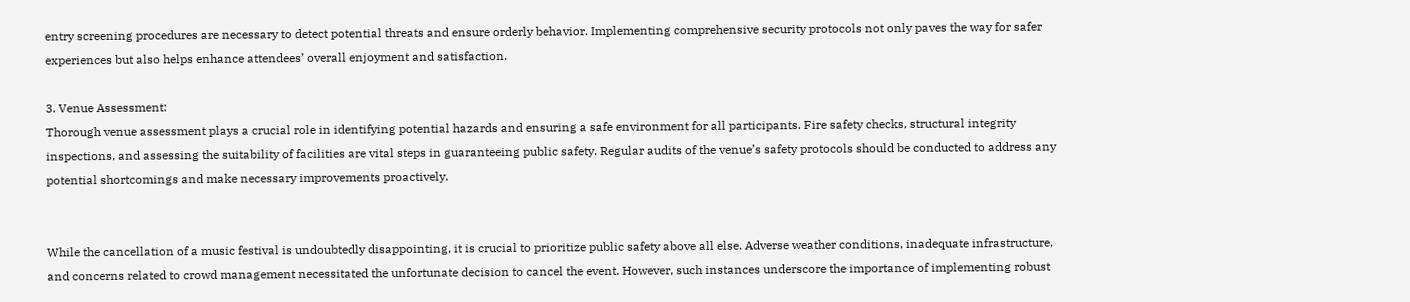entry screening procedures are necessary to detect potential threats and ensure orderly behavior. Implementing comprehensive security protocols not only paves the way for safer experiences but also helps enhance attendees’ overall enjoyment and satisfaction.

3. Venue Assessment:
Thorough venue assessment plays a crucial role in identifying potential hazards and ensuring a safe environment for all participants. Fire safety checks, structural integrity inspections, and assessing the suitability of facilities are vital steps in guaranteeing public safety. Regular audits of the venue’s safety protocols should be conducted to address any potential shortcomings and make necessary improvements proactively.


While the cancellation of a music festival is undoubtedly disappointing, it is crucial to prioritize public safety above all else. Adverse weather conditions, inadequate infrastructure, and concerns related to crowd management necessitated the unfortunate decision to cancel the event. However, such instances underscore the importance of implementing robust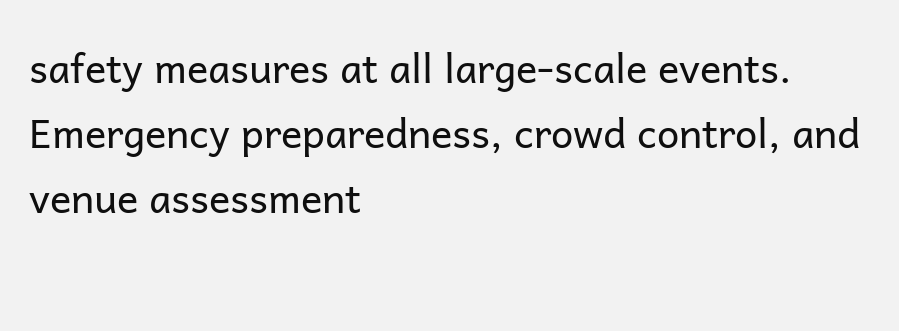safety measures at all large-scale events. Emergency preparedness, crowd control, and venue assessment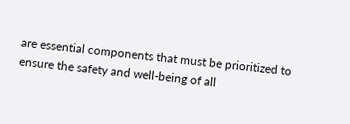are essential components that must be prioritized to ensure the safety and well-being of all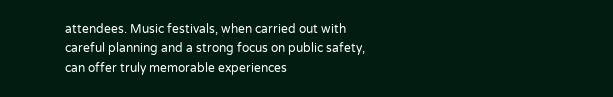attendees. Music festivals, when carried out with careful planning and a strong focus on public safety, can offer truly memorable experiences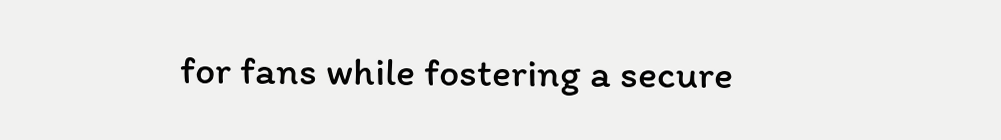for fans while fostering a secure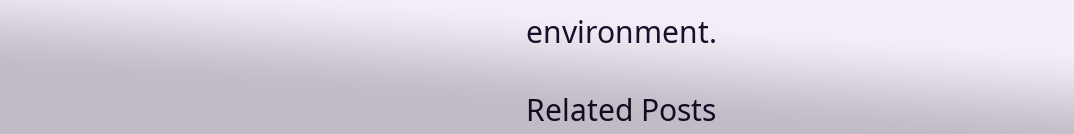environment.

Related Posts